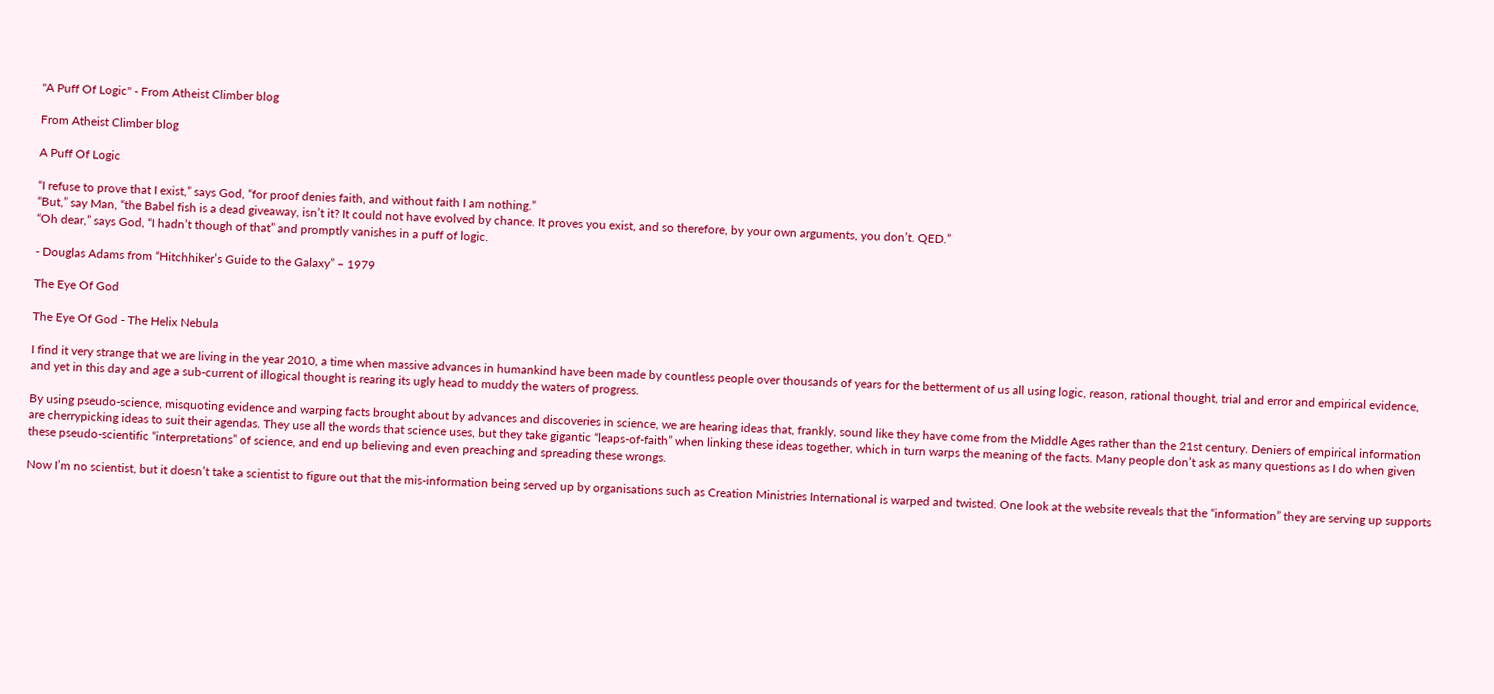"A Puff Of Logic" - From Atheist Climber blog

From Atheist Climber blog

A Puff Of Logic

“I refuse to prove that I exist,” says God, “for proof denies faith, and without faith I am nothing.”
“But,” say Man, “the Babel fish is a dead giveaway, isn’t it? It could not have evolved by chance. It proves you exist, and so therefore, by your own arguments, you don’t. QED.”
“Oh dear,” says God, “I hadn’t though of that” and promptly vanishes in a puff of logic.

- Douglas Adams from “Hitchhiker’s Guide to the Galaxy” – 1979

The Eye Of God

The Eye Of God - The Helix Nebula

I find it very strange that we are living in the year 2010, a time when massive advances in humankind have been made by countless people over thousands of years for the betterment of us all using logic, reason, rational thought, trial and error and empirical evidence, and yet in this day and age a sub-current of illogical thought is rearing its ugly head to muddy the waters of progress.

By using pseudo-science, misquoting evidence and warping facts brought about by advances and discoveries in science, we are hearing ideas that, frankly, sound like they have come from the Middle Ages rather than the 21st century. Deniers of empirical information are cherrypicking ideas to suit their agendas. They use all the words that science uses, but they take gigantic “leaps-of-faith” when linking these ideas together, which in turn warps the meaning of the facts. Many people don’t ask as many questions as I do when given these pseudo-scientific “interpretations” of science, and end up believing and even preaching and spreading these wrongs.

Now I’m no scientist, but it doesn’t take a scientist to figure out that the mis-information being served up by organisations such as Creation Ministries International is warped and twisted. One look at the website reveals that the “information” they are serving up supports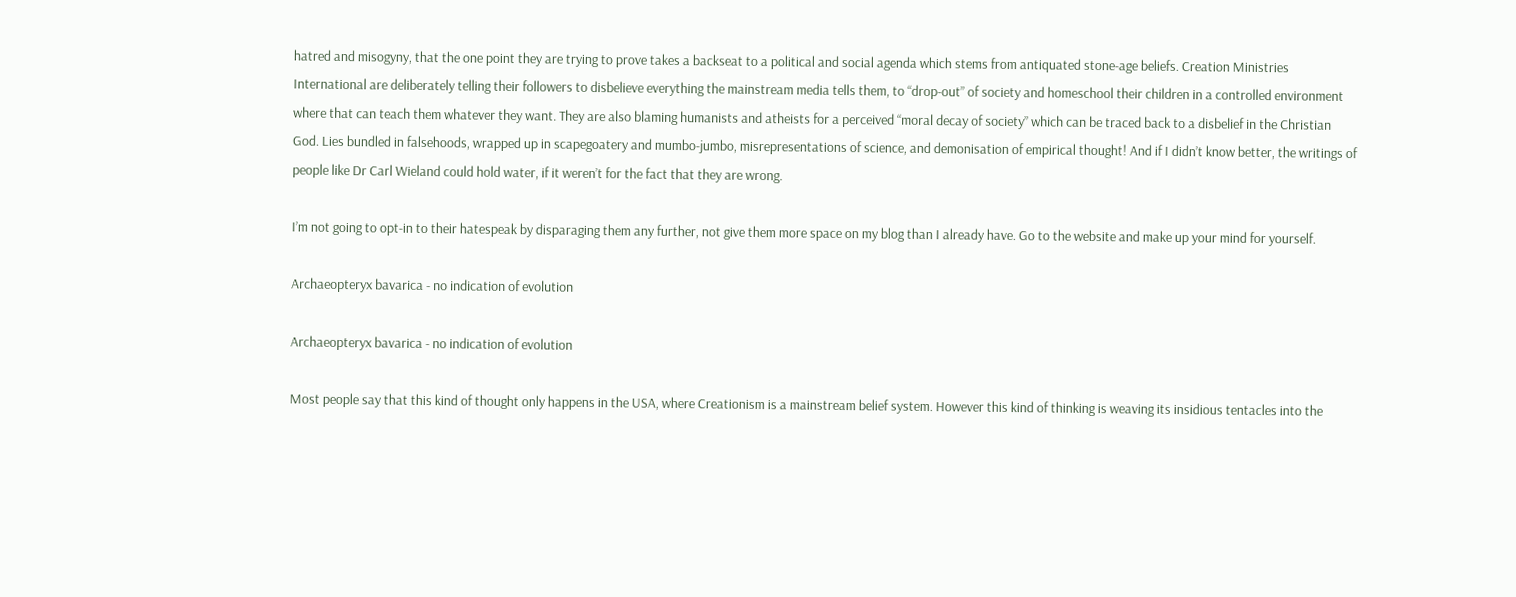hatred and misogyny, that the one point they are trying to prove takes a backseat to a political and social agenda which stems from antiquated stone-age beliefs. Creation Ministries International are deliberately telling their followers to disbelieve everything the mainstream media tells them, to “drop-out” of society and homeschool their children in a controlled environment where that can teach them whatever they want. They are also blaming humanists and atheists for a perceived “moral decay of society” which can be traced back to a disbelief in the Christian God. Lies bundled in falsehoods, wrapped up in scapegoatery and mumbo-jumbo, misrepresentations of science, and demonisation of empirical thought! And if I didn’t know better, the writings of people like Dr Carl Wieland could hold water, if it weren’t for the fact that they are wrong.

I’m not going to opt-in to their hatespeak by disparaging them any further, not give them more space on my blog than I already have. Go to the website and make up your mind for yourself.

Archaeopteryx bavarica - no indication of evolution

Archaeopteryx bavarica - no indication of evolution

Most people say that this kind of thought only happens in the USA, where Creationism is a mainstream belief system. However this kind of thinking is weaving its insidious tentacles into the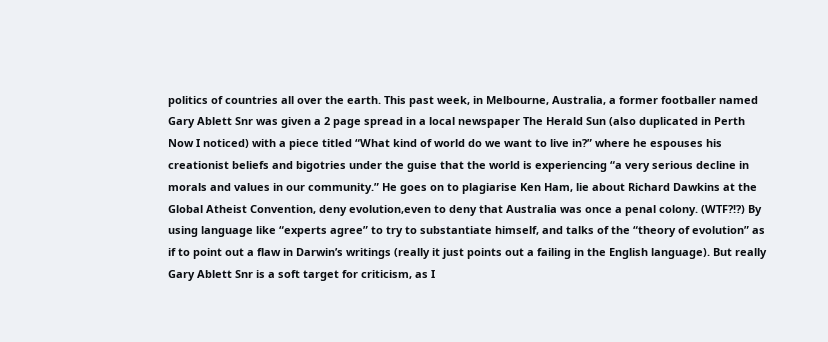politics of countries all over the earth. This past week, in Melbourne, Australia, a former footballer named Gary Ablett Snr was given a 2 page spread in a local newspaper The Herald Sun (also duplicated in Perth Now I noticed) with a piece titled “What kind of world do we want to live in?” where he espouses his creationist beliefs and bigotries under the guise that the world is experiencing “a very serious decline in morals and values in our community.” He goes on to plagiarise Ken Ham, lie about Richard Dawkins at the Global Atheist Convention, deny evolution,even to deny that Australia was once a penal colony. (WTF?!?) By using language like “experts agree” to try to substantiate himself, and talks of the “theory of evolution” as if to point out a flaw in Darwin’s writings (really it just points out a failing in the English language). But really Gary Ablett Snr is a soft target for criticism, as I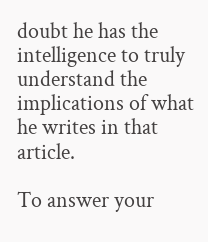doubt he has the intelligence to truly understand the implications of what he writes in that article.

To answer your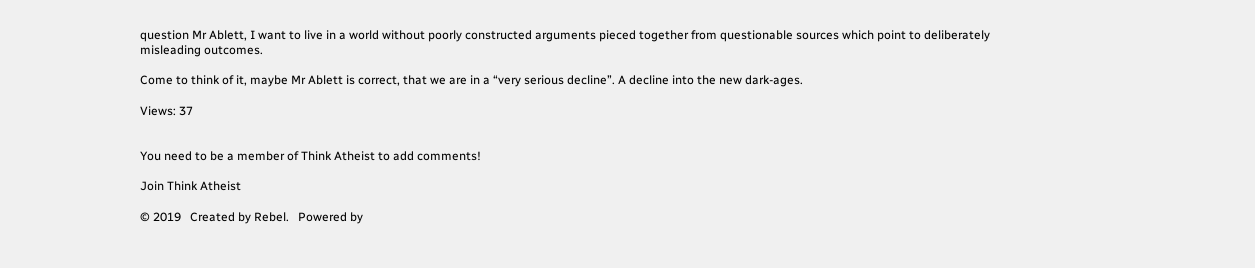question Mr Ablett, I want to live in a world without poorly constructed arguments pieced together from questionable sources which point to deliberately misleading outcomes.

Come to think of it, maybe Mr Ablett is correct, that we are in a “very serious decline”. A decline into the new dark-ages.

Views: 37


You need to be a member of Think Atheist to add comments!

Join Think Atheist

© 2019   Created by Rebel.   Powered by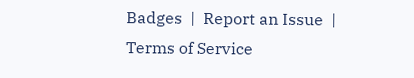Badges  |  Report an Issue  |  Terms of Service